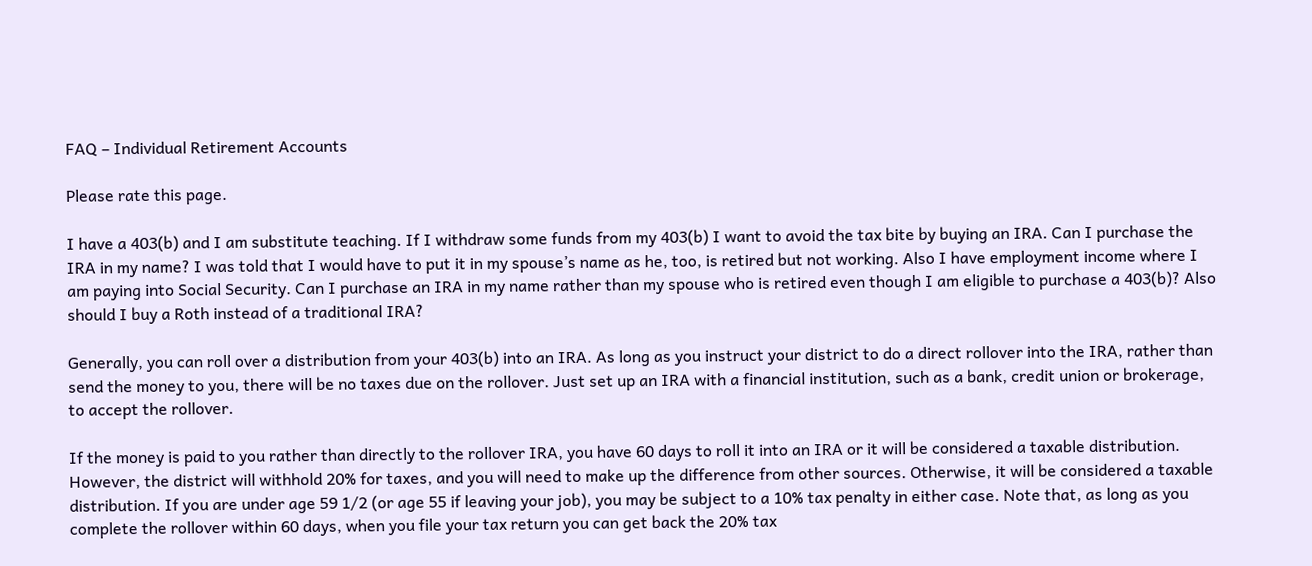FAQ – Individual Retirement Accounts

Please rate this page.

I have a 403(b) and I am substitute teaching. If I withdraw some funds from my 403(b) I want to avoid the tax bite by buying an IRA. Can I purchase the IRA in my name? I was told that I would have to put it in my spouse’s name as he, too, is retired but not working. Also I have employment income where I am paying into Social Security. Can I purchase an IRA in my name rather than my spouse who is retired even though I am eligible to purchase a 403(b)? Also should I buy a Roth instead of a traditional IRA?

Generally, you can roll over a distribution from your 403(b) into an IRA. As long as you instruct your district to do a direct rollover into the IRA, rather than send the money to you, there will be no taxes due on the rollover. Just set up an IRA with a financial institution, such as a bank, credit union or brokerage, to accept the rollover.

If the money is paid to you rather than directly to the rollover IRA, you have 60 days to roll it into an IRA or it will be considered a taxable distribution. However, the district will withhold 20% for taxes, and you will need to make up the difference from other sources. Otherwise, it will be considered a taxable distribution. If you are under age 59 1/2 (or age 55 if leaving your job), you may be subject to a 10% tax penalty in either case. Note that, as long as you complete the rollover within 60 days, when you file your tax return you can get back the 20% tax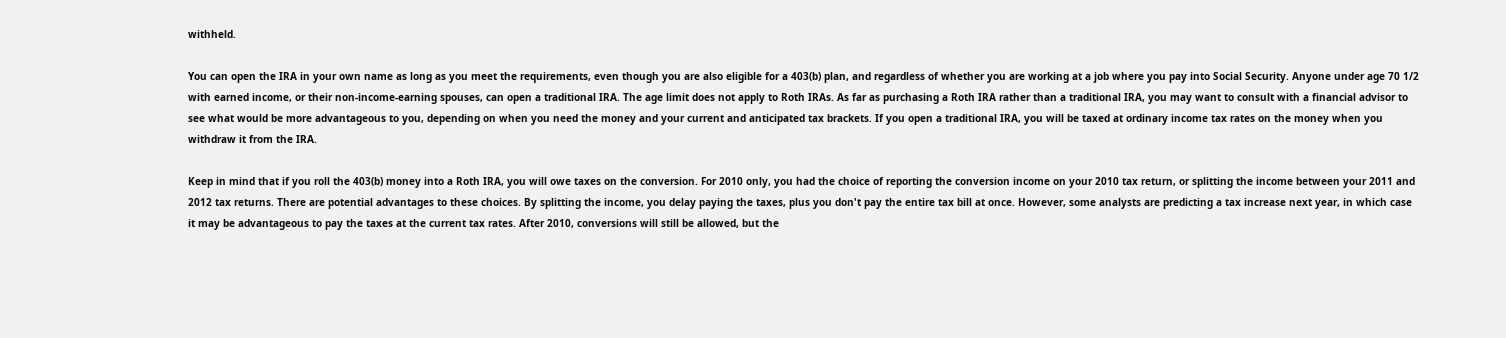withheld.

You can open the IRA in your own name as long as you meet the requirements, even though you are also eligible for a 403(b) plan, and regardless of whether you are working at a job where you pay into Social Security. Anyone under age 70 1/2 with earned income, or their non-income-earning spouses, can open a traditional IRA. The age limit does not apply to Roth IRAs. As far as purchasing a Roth IRA rather than a traditional IRA, you may want to consult with a financial advisor to see what would be more advantageous to you, depending on when you need the money and your current and anticipated tax brackets. If you open a traditional IRA, you will be taxed at ordinary income tax rates on the money when you withdraw it from the IRA.

Keep in mind that if you roll the 403(b) money into a Roth IRA, you will owe taxes on the conversion. For 2010 only, you had the choice of reporting the conversion income on your 2010 tax return, or splitting the income between your 2011 and 2012 tax returns. There are potential advantages to these choices. By splitting the income, you delay paying the taxes, plus you don't pay the entire tax bill at once. However, some analysts are predicting a tax increase next year, in which case it may be advantageous to pay the taxes at the current tax rates. After 2010, conversions will still be allowed, but the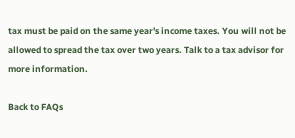tax must be paid on the same year's income taxes. You will not be allowed to spread the tax over two years. Talk to a tax advisor for more information.

Back to FAQs